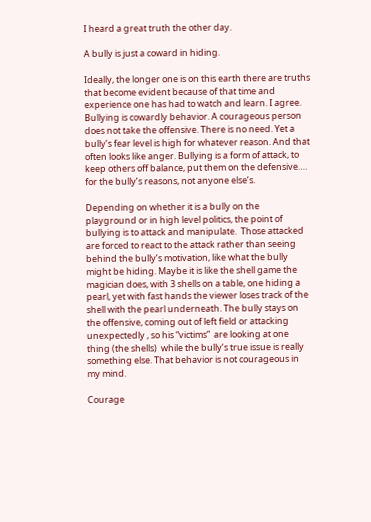I heard a great truth the other day.

A bully is just a coward in hiding.

Ideally, the longer one is on this earth there are truths that become evident because of that time and experience one has had to watch and learn. I agree. Bullying is cowardly behavior. A courageous person does not take the offensive. There is no need. Yet a bully’s fear level is high for whatever reason. And that often looks like anger. Bullying is a form of attack, to keep others off balance, put them on the defensive…. for the bully’s reasons, not anyone else’s.

Depending on whether it is a bully on the playground or in high level politics, the point of bullying is to attack and manipulate.  Those attacked are forced to react to the attack rather than seeing behind the bully’s motivation, like what the bully might be hiding. Maybe it is like the shell game the magician does, with 3 shells on a table, one hiding a  pearl, yet with fast hands the viewer loses track of the shell with the pearl underneath. The bully stays on the offensive, coming out of left field or attacking unexpectedly , so his “victims”  are looking at one thing (the shells)  while the bully’s true issue is really something else. That behavior is not courageous in my mind.

Courage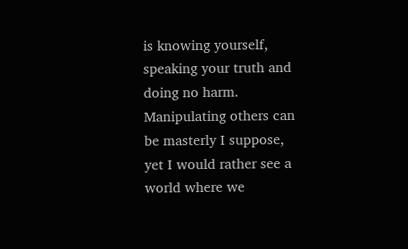is knowing yourself, speaking your truth and doing no harm. Manipulating others can be masterly I suppose, yet I would rather see a world where we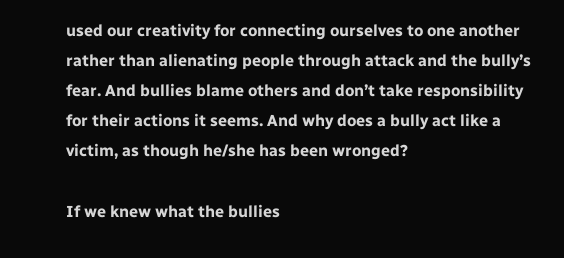used our creativity for connecting ourselves to one another rather than alienating people through attack and the bully’s fear. And bullies blame others and don’t take responsibility for their actions it seems. And why does a bully act like a victim, as though he/she has been wronged?

If we knew what the bullies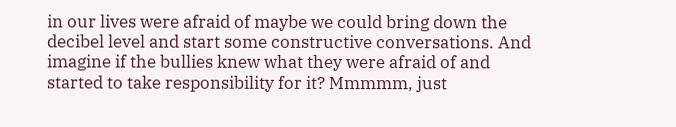in our lives were afraid of maybe we could bring down the decibel level and start some constructive conversations. And imagine if the bullies knew what they were afraid of and started to take responsibility for it? Mmmmm, just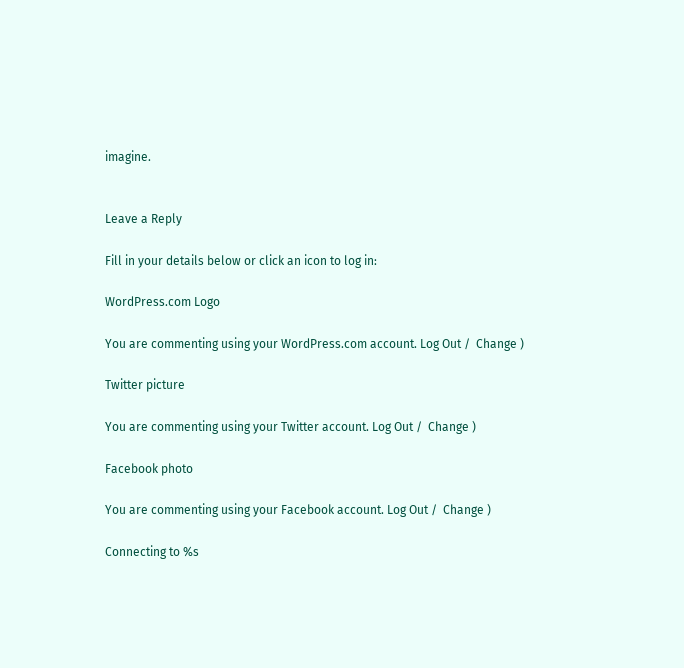imagine.


Leave a Reply

Fill in your details below or click an icon to log in:

WordPress.com Logo

You are commenting using your WordPress.com account. Log Out /  Change )

Twitter picture

You are commenting using your Twitter account. Log Out /  Change )

Facebook photo

You are commenting using your Facebook account. Log Out /  Change )

Connecting to %s